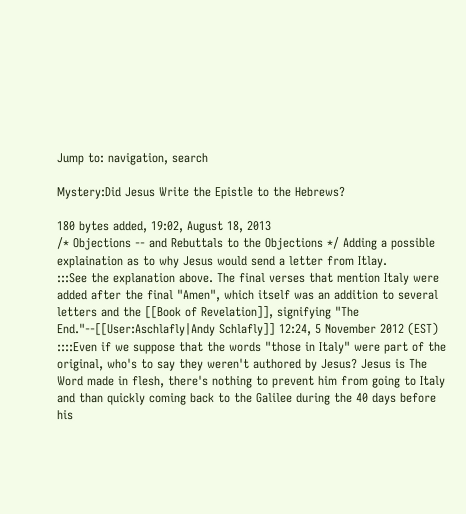Jump to: navigation, search

Mystery:Did Jesus Write the Epistle to the Hebrews?

180 bytes added, 19:02, August 18, 2013
/* Objections -- and Rebuttals to the Objections */ Adding a possible explaination as to why Jesus would send a letter from Itlay.
:::See the explanation above. The final verses that mention Italy were added after the final "Amen", which itself was an addition to several letters and the [[Book of Revelation]], signifying "The End."--[[User:Aschlafly|Andy Schlafly]] 12:24, 5 November 2012 (EST)
::::Even if we suppose that the words "those in Italy" were part of the original, who's to say they weren't authored by Jesus? Jesus is The Word made in flesh, there's nothing to prevent him from going to Italy and than quickly coming back to the Galilee during the 40 days before his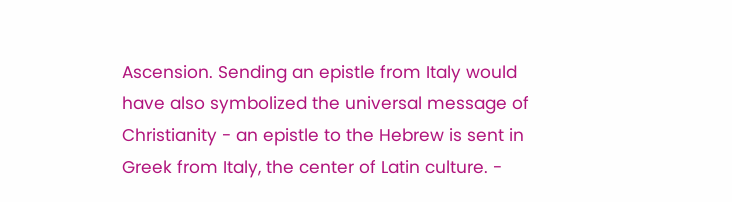Ascension. Sending an epistle from Italy would have also symbolized the universal message of Christianity - an epistle to the Hebrew is sent in Greek from Italy, the center of Latin culture. -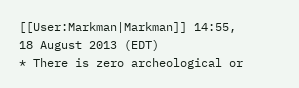[[User:Markman|Markman]] 14:55, 18 August 2013 (EDT)
* There is zero archeological or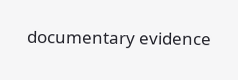documentary evidence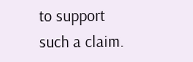to support such a claim.